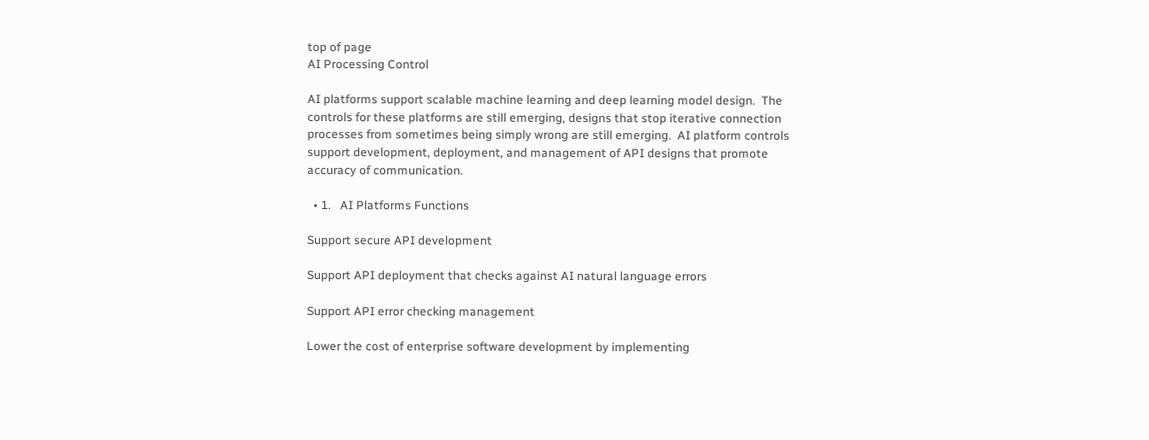top of page
AI Processing Control

AI platforms support scalable machine learning and deep learning model design.  The controls for these platforms are still emerging, designs that stop iterative connection processes from sometimes being simply wrong are still emerging.  AI platform controls support development, deployment, and management of API designs that promote accuracy of communication.

  • 1.   AI Platforms Functions

Support secure API development

Support API deployment that checks against AI natural language errors

Support API error checking management

Lower the cost of enterprise software development by implementing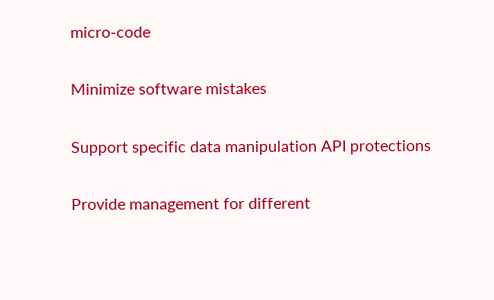micro-code

Minimize software mistakes

Support specific data manipulation API protections

Provide management for different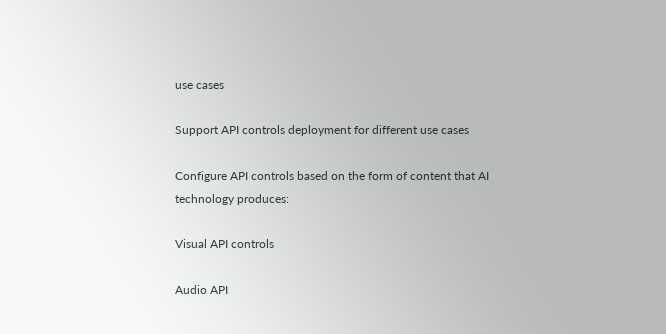use cases

Support API controls deployment for different use cases

Configure API controls based on the form of content that AI technology produces:

Visual API controls

Audio API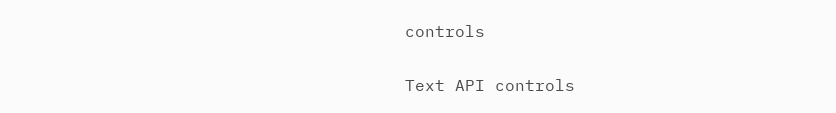controls

Text API controls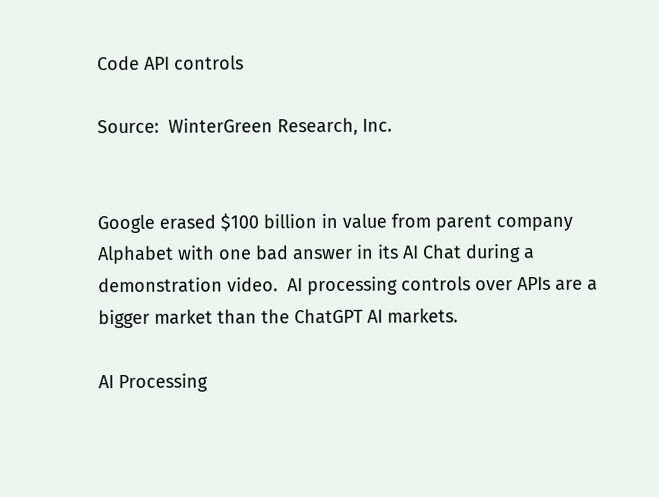Code API controls

Source:  WinterGreen Research, Inc.


Google erased $100 billion in value from parent company Alphabet with one bad answer in its AI Chat during a demonstration video.  AI processing controls over APIs are a bigger market than the ChatGPT AI markets.

AI Processing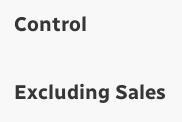Control

Excluding Sales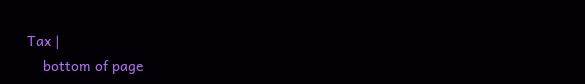Tax |
    bottom of page